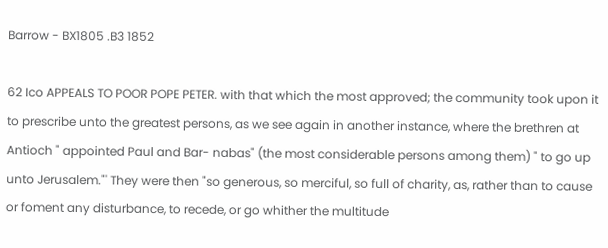Barrow - BX1805 .B3 1852

62 Ico APPEALS TO POOR POPE PETER. with that which the most approved; the community took upon it to prescribe unto the greatest persons, as we see again in another instance, where the brethren at Antioch " appointed Paul and Bar- nabas" (the most considerable persons among them) " to go up unto Jerusalem."' They were then "so generous, so merciful, so full of charity, as, rather than to cause or foment any disturbance, to recede, or go whither the multitude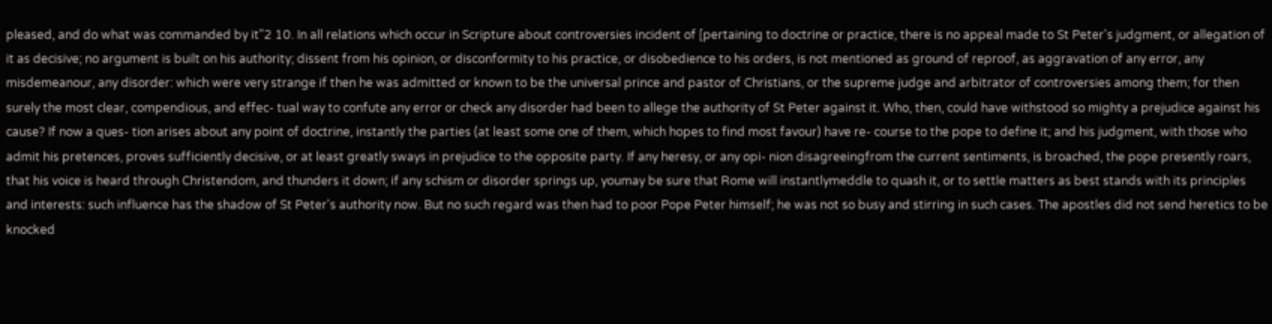pleased, and do what was commanded by it"2 10. In all relations which occur in Scripture about controversies incident of [pertaining to doctrine or practice, there is no appeal made to St Peter's judgment, or allegation of it as decisive; no argument is built on his authority; dissent from his opinion, or disconformity to his practice, or disobedience to his orders, is not mentioned as ground of reproof, as aggravation of any error, any misdemeanour, any disorder: which were very strange if then he was admitted or known to be the universal prince and pastor of Christians, or the supreme judge and arbitrator of controversies among them; for then surely the most clear, compendious, and effec- tual way to confute any error or check any disorder had been to allege the authority of St Peter against it. Who, then, could have withstood so mighty a prejudice against his cause? If now a ques- tion arises about any point of doctrine, instantly the parties (at least some one of them, which hopes to find most favour) have re- course to the pope to define it; and his judgment, with those who admit his pretences, proves sufficiently decisive, or at least greatly sways in prejudice to the opposite party. If any heresy, or any opi- nion disagreeingfrom the current sentiments, is broached, the pope presently roars, that his voice is heard through Christendom, and thunders it down; if any schism or disorder springs up, youmay be sure that Rome will instantlymeddle to quash it, or to settle matters as best stands with its principles and interests: such influence has the shadow of St Peter's authority now. But no such regard was then had to poor Pope Peter himself; he was not so busy and stirring in such cases. The apostles did not send heretics to be knocked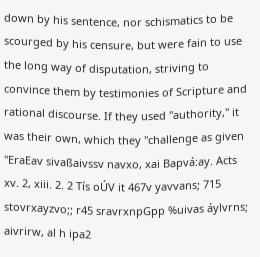down by his sentence, nor schismatics to be scourged by his censure, but were fain to use the long way of disputation, striving to convince them by testimonies of Scripture and rational discourse. If they used "authority," it was their own, which they "challenge as given "EraEav sivaßaivssv navxo, xai Bapvá:ay. Acts xv. 2, xiii. 2. 2 Tís oÚV it 467v yavvans; 715 stovrxayzvo;; r45 sravrxnpGpp %uivas áylvrns; aivrirw, al h ipa2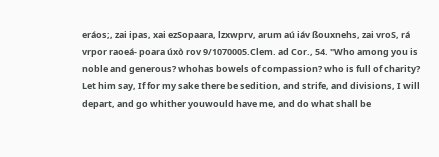eráos;, zai ipas, xai ezSopaara, lzxwprv, arum aú iáv ßouxnehs, zai vroS, rá vrpor raoeá- poara úxò rov 9/1070005.Clem. ad Cor., 54. "Who among you is noble and generous? whohas bowels of compassion? who is full of charity? Let him say, If for my sake there be sedition, and strife, and divisions, I will depart, and go whither youwould have me, and do what shall be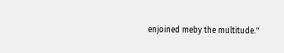enjoined meby the multitude."